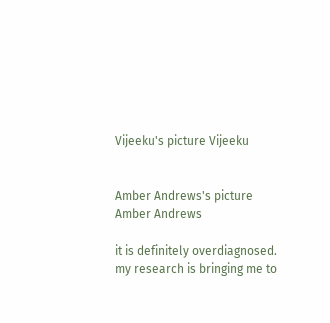Vijeeku's picture Vijeeku


Amber Andrews's picture Amber Andrews

it is definitely overdiagnosed. my research is bringing me to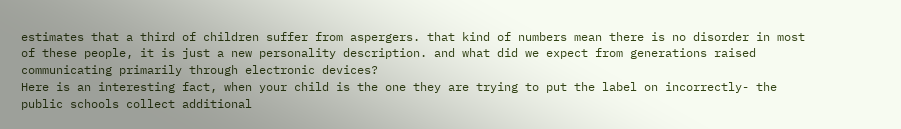estimates that a third of children suffer from aspergers. that kind of numbers mean there is no disorder in most of these people, it is just a new personality description. and what did we expect from generations raised communicating primarily through electronic devices?
Here is an interesting fact, when your child is the one they are trying to put the label on incorrectly- the public schools collect additional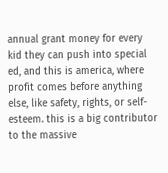annual grant money for every kid they can push into special ed, and this is america, where profit comes before anything else, like safety, rights, or self-esteem. this is a big contributor to the massive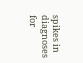spikes in diagnoses for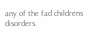any of the fad childrens disorders.